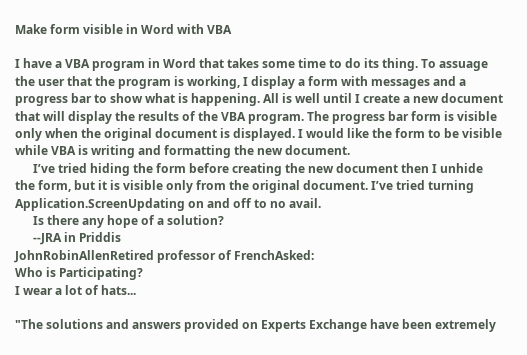Make form visible in Word with VBA

I have a VBA program in Word that takes some time to do its thing. To assuage the user that the program is working, I display a form with messages and a progress bar to show what is happening. All is well until I create a new document that will display the results of the VBA program. The progress bar form is visible only when the original document is displayed. I would like the form to be visible while VBA is writing and formatting the new document.
      I’ve tried hiding the form before creating the new document then I unhide the form, but it is visible only from the original document. I’ve tried turning Application.ScreenUpdating on and off to no avail.
      Is there any hope of a solution?
      --JRA in Priddis
JohnRobinAllenRetired professor of FrenchAsked:
Who is Participating?
I wear a lot of hats...

"The solutions and answers provided on Experts Exchange have been extremely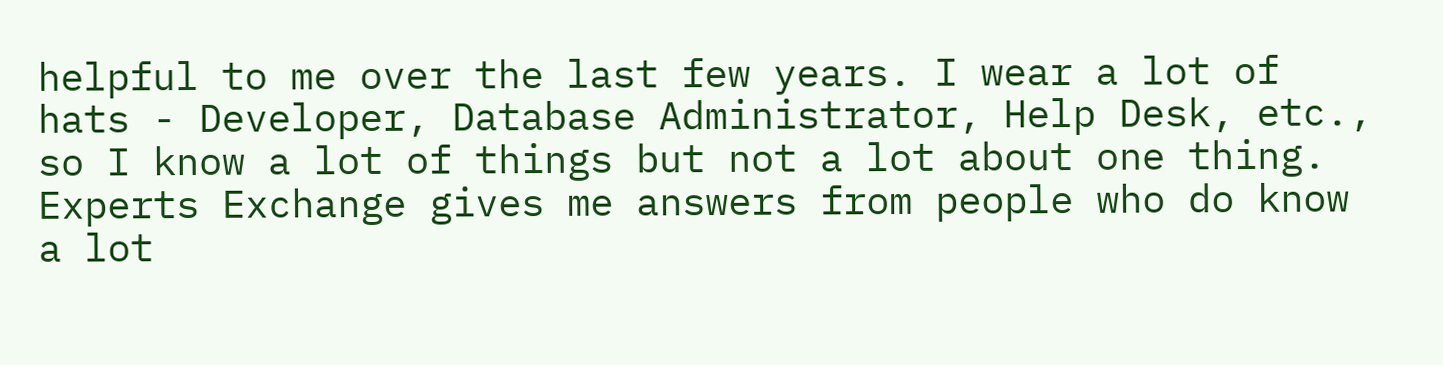helpful to me over the last few years. I wear a lot of hats - Developer, Database Administrator, Help Desk, etc., so I know a lot of things but not a lot about one thing. Experts Exchange gives me answers from people who do know a lot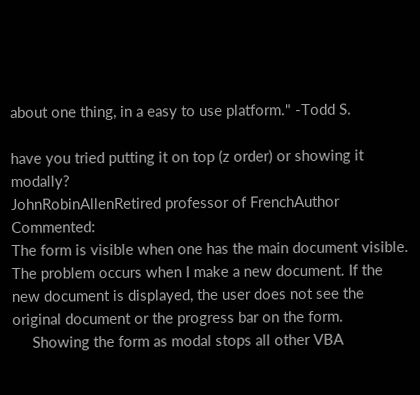about one thing, in a easy to use platform." -Todd S.

have you tried putting it on top (z order) or showing it modally?
JohnRobinAllenRetired professor of FrenchAuthor Commented:
The form is visible when one has the main document visible. The problem occurs when I make a new document. If the new document is displayed, the user does not see the original document or the progress bar on the form.
     Showing the form as modal stops all other VBA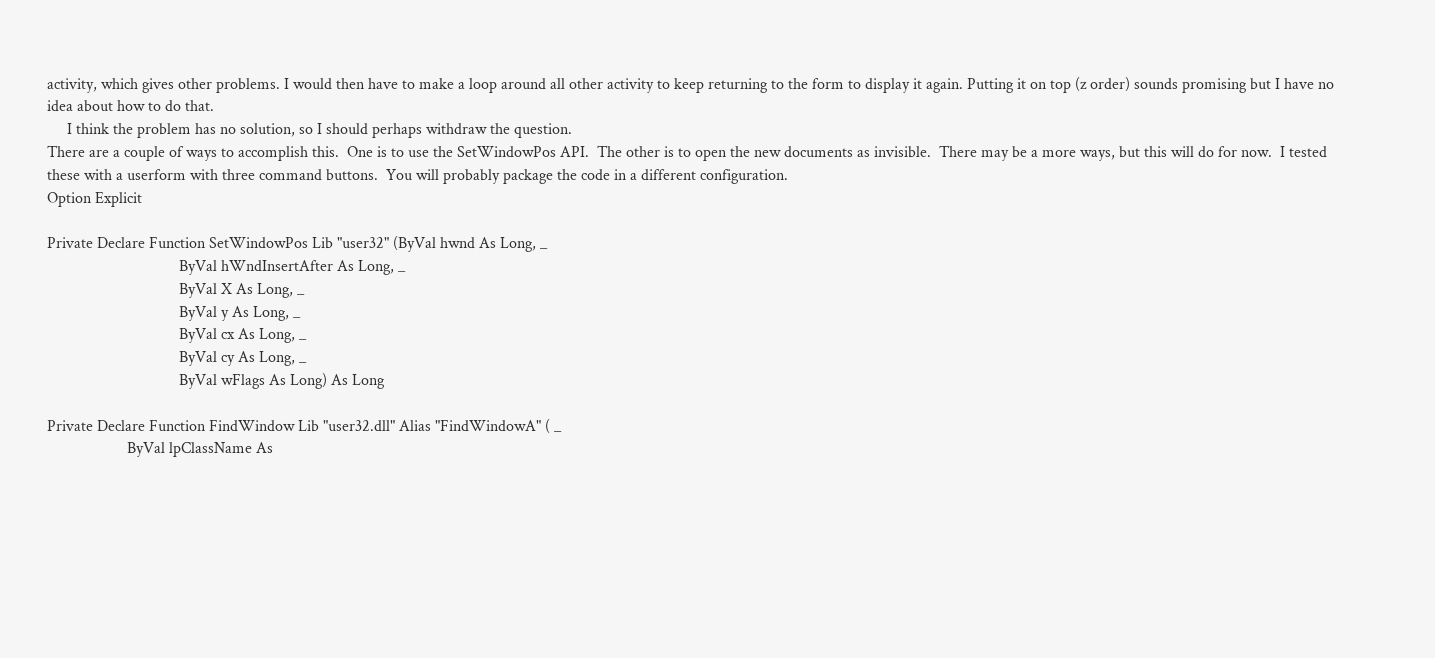activity, which gives other problems. I would then have to make a loop around all other activity to keep returning to the form to display it again. Putting it on top (z order) sounds promising but I have no idea about how to do that.
     I think the problem has no solution, so I should perhaps withdraw the question.
There are a couple of ways to accomplish this.  One is to use the SetWindowPos API.  The other is to open the new documents as invisible.  There may be a more ways, but this will do for now.  I tested these with a userform with three command buttons.  You will probably package the code in a different configuration.
Option Explicit

Private Declare Function SetWindowPos Lib "user32" (ByVal hwnd As Long, _
                                 ByVal hWndInsertAfter As Long, _
                                 ByVal X As Long, _
                                 ByVal y As Long, _
                                 ByVal cx As Long, _
                                 ByVal cy As Long, _
                                 ByVal wFlags As Long) As Long

Private Declare Function FindWindow Lib "user32.dll" Alias "FindWindowA" ( _
                    ByVal lpClassName As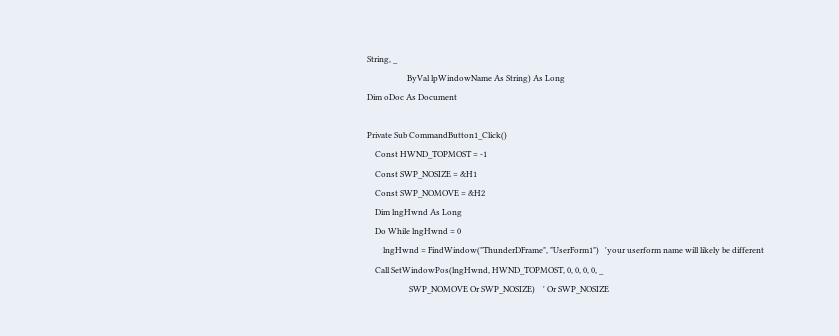String, _
                    ByVal lpWindowName As String) As Long
Dim oDoc As Document

Private Sub CommandButton1_Click()
    Const HWND_TOPMOST = -1
    Const SWP_NOSIZE = &H1
    Const SWP_NOMOVE = &H2
    Dim lngHwnd As Long
    Do While lngHwnd = 0
        lngHwnd = FindWindow("ThunderDFrame", "UserForm1")   'your userform name will likely be different
    Call SetWindowPos(lngHwnd, HWND_TOPMOST, 0, 0, 0, 0, _
                     SWP_NOMOVE Or SWP_NOSIZE)    ' Or SWP_NOSIZE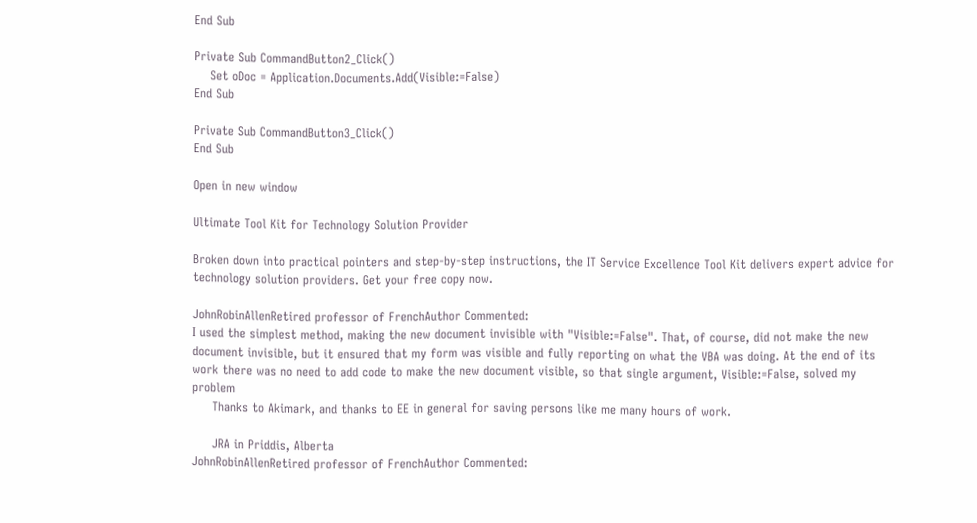End Sub

Private Sub CommandButton2_Click()
    Set oDoc = Application.Documents.Add(Visible:=False)
End Sub

Private Sub CommandButton3_Click()
End Sub

Open in new window

Ultimate Tool Kit for Technology Solution Provider

Broken down into practical pointers and step-by-step instructions, the IT Service Excellence Tool Kit delivers expert advice for technology solution providers. Get your free copy now.

JohnRobinAllenRetired professor of FrenchAuthor Commented:
I used the simplest method, making the new document invisible with "Visible:=False". That, of course, did not make the new document invisible, but it ensured that my form was visible and fully reporting on what the VBA was doing. At the end of its work there was no need to add code to make the new document visible, so that single argument, Visible:=False, solved my problem
     Thanks to Akimark, and thanks to EE in general for saving persons like me many hours of work.

     JRA in Priddis, Alberta
JohnRobinAllenRetired professor of FrenchAuthor Commented: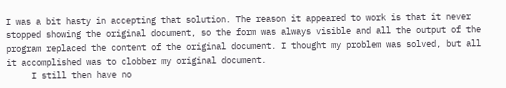I was a bit hasty in accepting that solution. The reason it appeared to work is that it never stopped showing the original document, so the form was always visible and all the output of the program replaced the content of the original document. I thought my problem was solved, but all it accomplished was to clobber my original document.
     I still then have no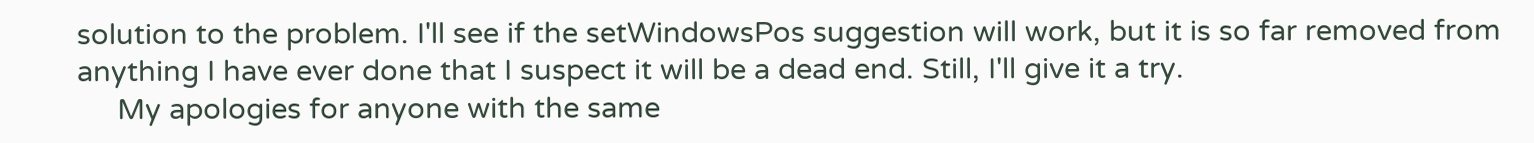solution to the problem. I'll see if the setWindowsPos suggestion will work, but it is so far removed from anything I have ever done that I suspect it will be a dead end. Still, I'll give it a try.
     My apologies for anyone with the same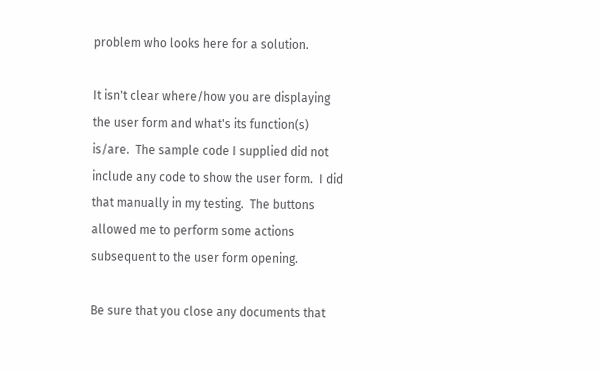problem who looks here for a solution.

It isn't clear where/how you are displaying the user form and what's its function(s) is/are.  The sample code I supplied did not include any code to show the user form.  I did that manually in my testing.  The buttons allowed me to perform some actions subsequent to the user form opening.

Be sure that you close any documents that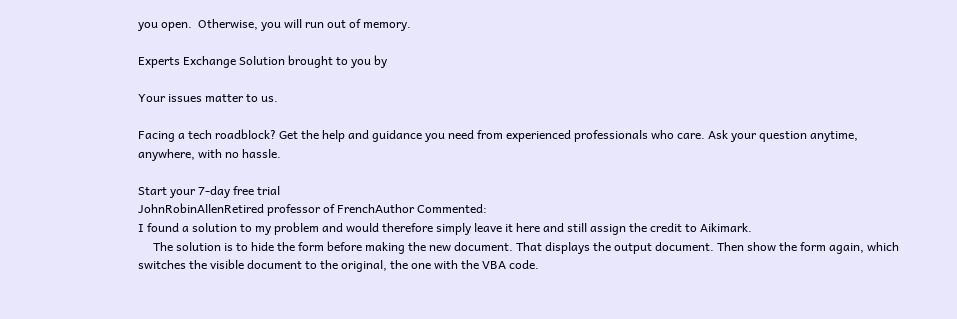you open.  Otherwise, you will run out of memory.

Experts Exchange Solution brought to you by

Your issues matter to us.

Facing a tech roadblock? Get the help and guidance you need from experienced professionals who care. Ask your question anytime, anywhere, with no hassle.

Start your 7-day free trial
JohnRobinAllenRetired professor of FrenchAuthor Commented:
I found a solution to my problem and would therefore simply leave it here and still assign the credit to Aikimark.
     The solution is to hide the form before making the new document. That displays the output document. Then show the form again, which switches the visible document to the original, the one with the VBA code.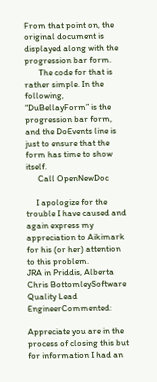From that point on, the original document is displayed along with the progression bar form.
       The code for that is rather simple. In the following, “DuBellayForm” is the progression bar form, and the DoEvents line is just to ensure that the form has time to show itself.
      Call OpenNewDoc

     I apologize for the trouble I have caused and again express my appreciation to Aikimark for his (or her) attention to this problem.
JRA in Priddis, Alberta
Chris BottomleySoftware Quality Lead EngineerCommented:

Appreciate you are in the process of closing this but for information I had an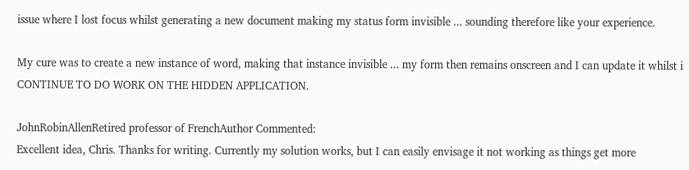issue where I lost focus whilst generating a new document making my status form invisible ... sounding therefore like your experience.

My cure was to create a new instance of word, making that instance invisible ... my form then remains onscreen and I can update it whilst i CONTINUE TO DO WORK ON THE HIDDEN APPLICATION.

JohnRobinAllenRetired professor of FrenchAuthor Commented:
Excellent idea, Chris. Thanks for writing. Currently my solution works, but I can easily envisage it not working as things get more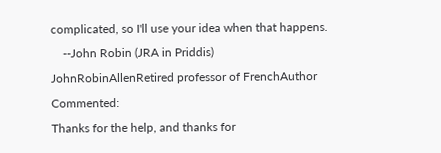complicated, so I'll use your idea when that happens.
    --John Robin (JRA in Priddis)
JohnRobinAllenRetired professor of FrenchAuthor Commented:
Thanks for the help, and thanks for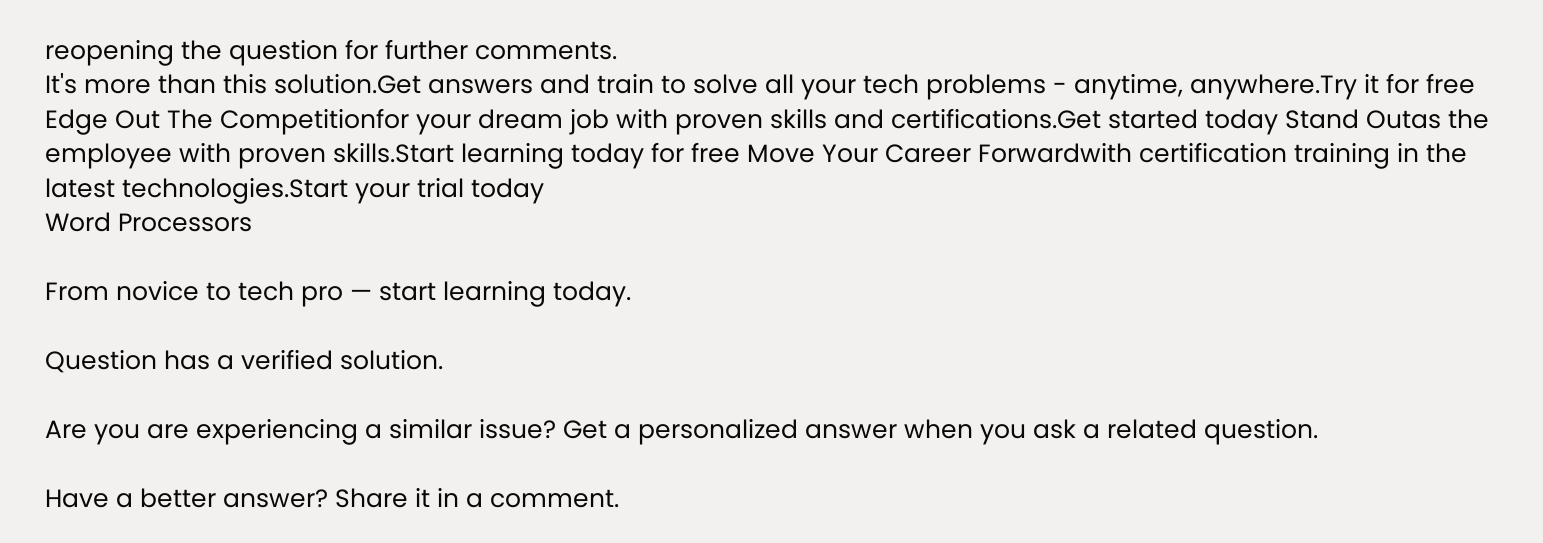reopening the question for further comments.
It's more than this solution.Get answers and train to solve all your tech problems - anytime, anywhere.Try it for free Edge Out The Competitionfor your dream job with proven skills and certifications.Get started today Stand Outas the employee with proven skills.Start learning today for free Move Your Career Forwardwith certification training in the latest technologies.Start your trial today
Word Processors

From novice to tech pro — start learning today.

Question has a verified solution.

Are you are experiencing a similar issue? Get a personalized answer when you ask a related question.

Have a better answer? Share it in a comment.